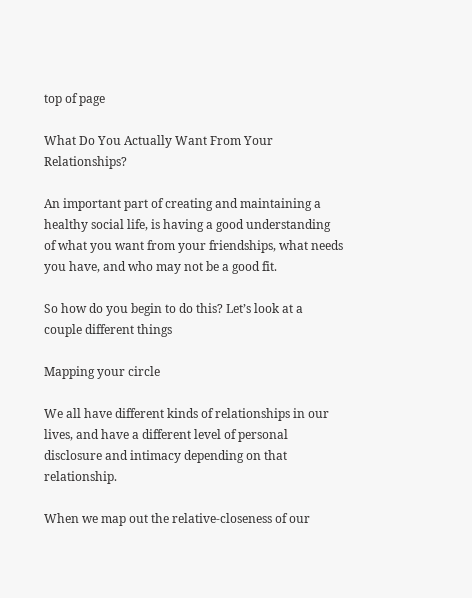top of page

What Do You Actually Want From Your Relationships?

An important part of creating and maintaining a healthy social life, is having a good understanding of what you want from your friendships, what needs you have, and who may not be a good fit.

So how do you begin to do this? Let’s look at a couple different things

Mapping your circle

We all have different kinds of relationships in our lives, and have a different level of personal disclosure and intimacy depending on that relationship.

When we map out the relative-closeness of our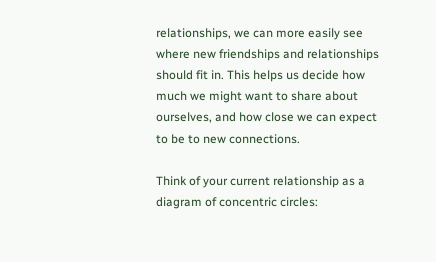relationships, we can more easily see where new friendships and relationships should fit in. This helps us decide how much we might want to share about ourselves, and how close we can expect to be to new connections.

Think of your current relationship as a diagram of concentric circles: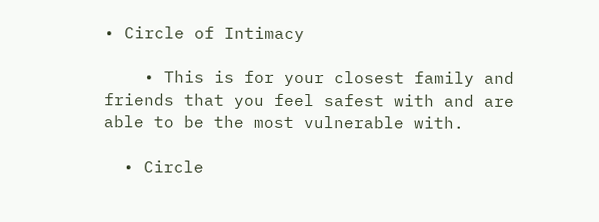• Circle of Intimacy

    • This is for your closest family and friends that you feel safest with and are able to be the most vulnerable with.

  • Circle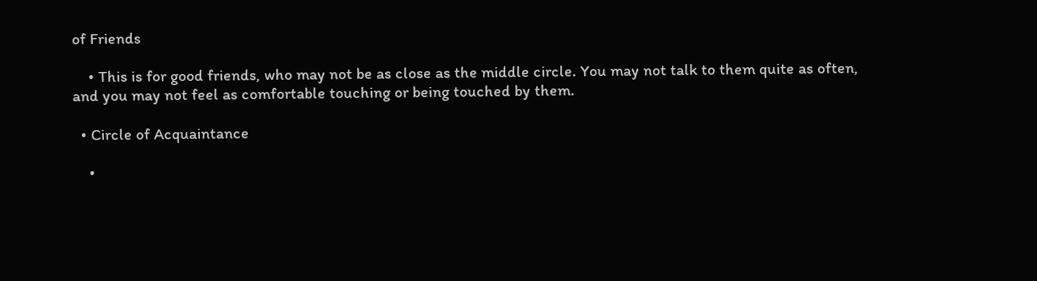of Friends

    • This is for good friends, who may not be as close as the middle circle. You may not talk to them quite as often, and you may not feel as comfortable touching or being touched by them.

  • Circle of Acquaintance

    •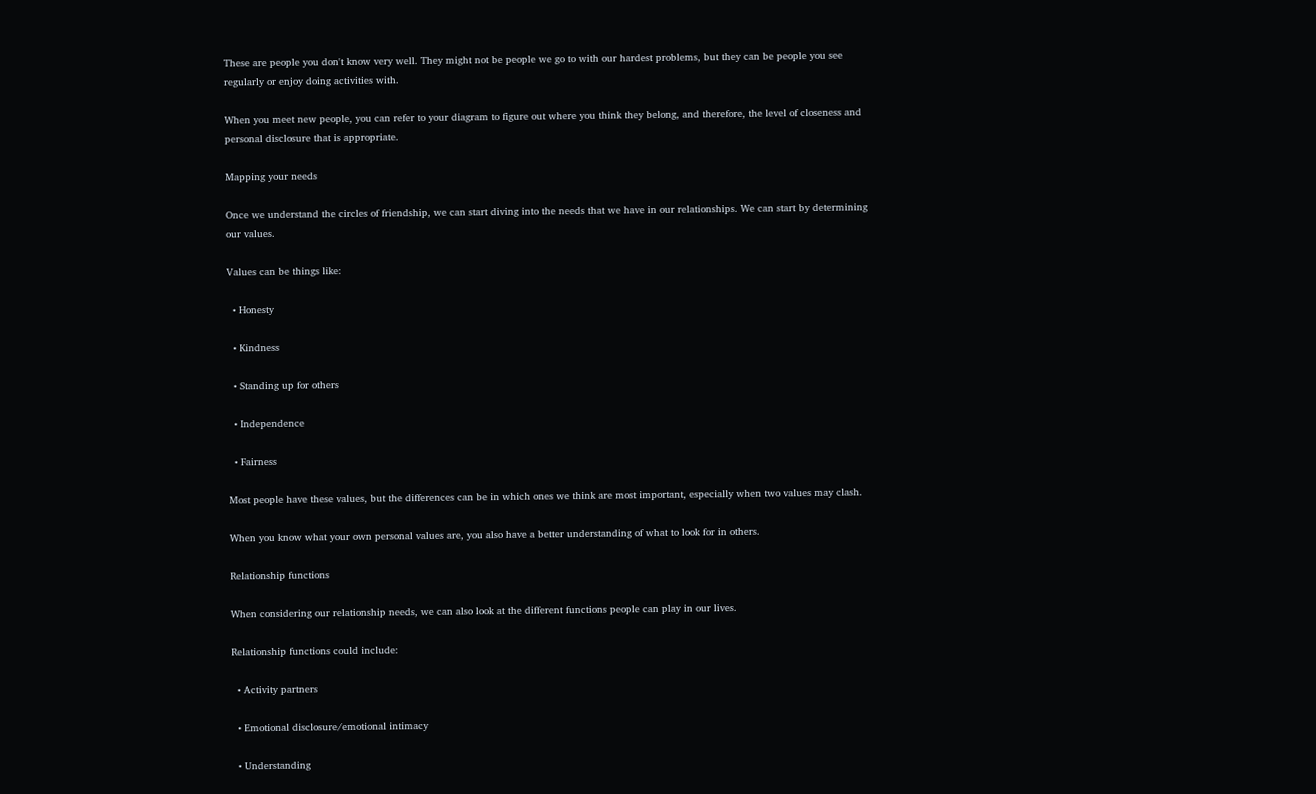These are people you don't know very well. They might not be people we go to with our hardest problems, but they can be people you see regularly or enjoy doing activities with.

When you meet new people, you can refer to your diagram to figure out where you think they belong, and therefore, the level of closeness and personal disclosure that is appropriate.

Mapping your needs

Once we understand the circles of friendship, we can start diving into the needs that we have in our relationships. We can start by determining our values.

Values can be things like:

  • Honesty

  • Kindness

  • Standing up for others

  • Independence

  • Fairness

Most people have these values, but the differences can be in which ones we think are most important, especially when two values may clash.

When you know what your own personal values are, you also have a better understanding of what to look for in others.

Relationship functions

When considering our relationship needs, we can also look at the different functions people can play in our lives.

Relationship functions could include:

  • Activity partners

  • Emotional disclosure/emotional intimacy

  • Understanding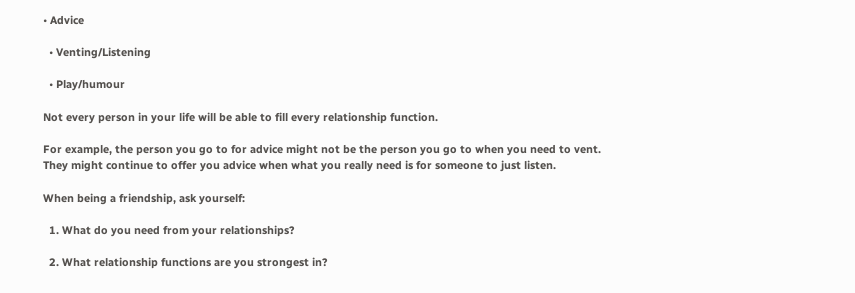• Advice

  • Venting/Listening

  • Play/humour

Not every person in your life will be able to fill every relationship function.

For example, the person you go to for advice might not be the person you go to when you need to vent. They might continue to offer you advice when what you really need is for someone to just listen.

When being a friendship, ask yourself:

  1. What do you need from your relationships?

  2. What relationship functions are you strongest in?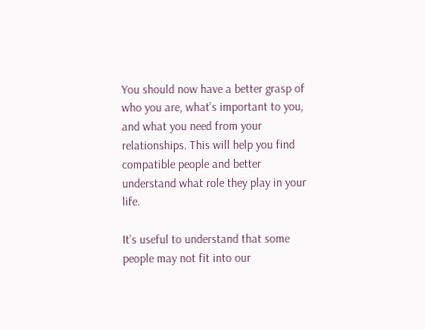You should now have a better grasp of who you are, what’s important to you, and what you need from your relationships. This will help you find compatible people and better understand what role they play in your life.

It’s useful to understand that some people may not fit into our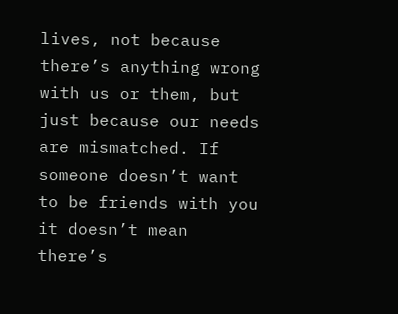lives, not because there’s anything wrong with us or them, but just because our needs are mismatched. If someone doesn’t want to be friends with you it doesn’t mean there’s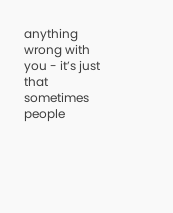anything wrong with you - it’s just that sometimes people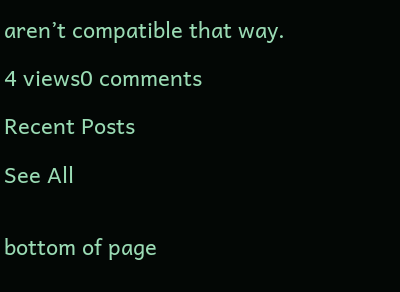aren’t compatible that way.

4 views0 comments

Recent Posts

See All


bottom of page